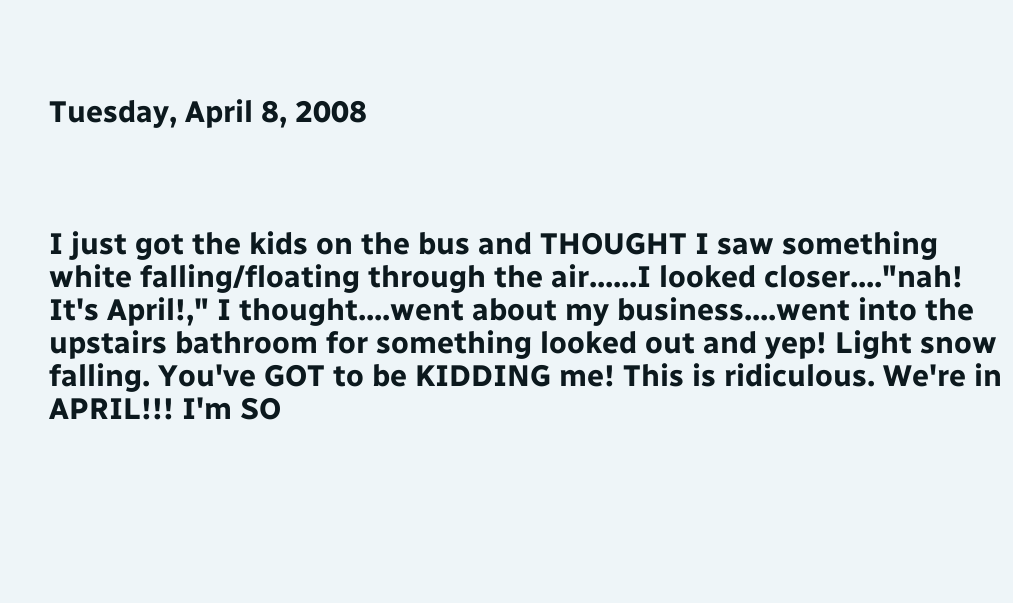Tuesday, April 8, 2008



I just got the kids on the bus and THOUGHT I saw something white falling/floating through the air......I looked closer...."nah! It's April!," I thought....went about my business....went into the upstairs bathroom for something looked out and yep! Light snow falling. You've GOT to be KIDDING me! This is ridiculous. We're in APRIL!!! I'm SO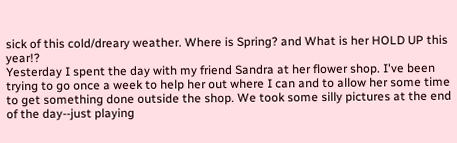sick of this cold/dreary weather. Where is Spring? and What is her HOLD UP this year!?
Yesterday I spent the day with my friend Sandra at her flower shop. I've been trying to go once a week to help her out where I can and to allow her some time to get something done outside the shop. We took some silly pictures at the end of the day--just playing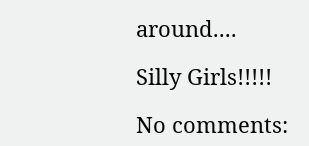around....

Silly Girls!!!!!

No comments: